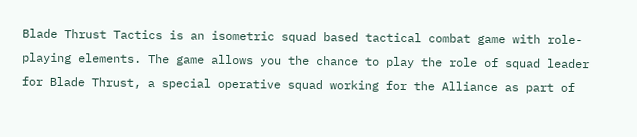Blade Thrust Tactics is an isometric squad based tactical combat game with role-playing elements. The game allows you the chance to play the role of squad leader for Blade Thrust, a special operative squad working for the Alliance as part of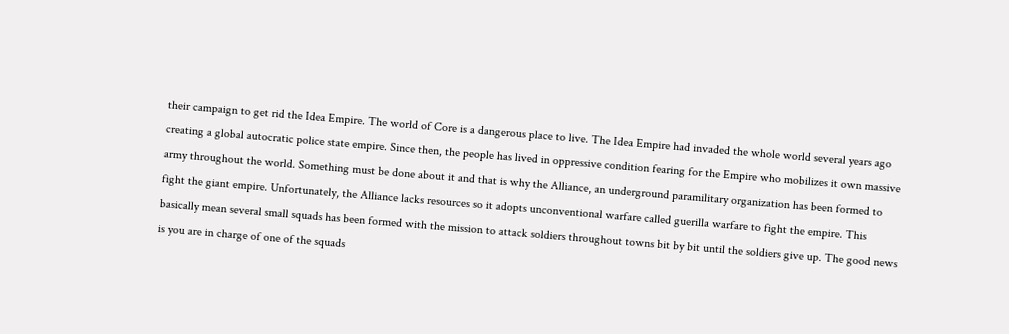their campaign to get rid the Idea Empire. The world of Core is a dangerous place to live. The Idea Empire had invaded the whole world several years ago creating a global autocratic police state empire. Since then, the people has lived in oppressive condition fearing for the Empire who mobilizes it own massive army throughout the world. Something must be done about it and that is why the Alliance, an underground paramilitary organization has been formed to fight the giant empire. Unfortunately, the Alliance lacks resources so it adopts unconventional warfare called guerilla warfare to fight the empire. This basically mean several small squads has been formed with the mission to attack soldiers throughout towns bit by bit until the soldiers give up. The good news is you are in charge of one of the squads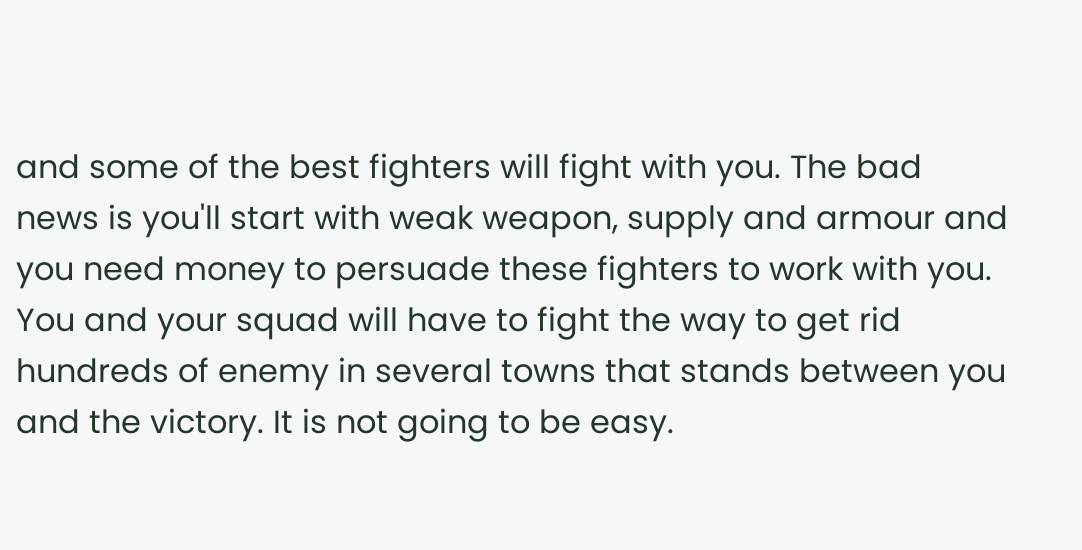and some of the best fighters will fight with you. The bad news is you'll start with weak weapon, supply and armour and you need money to persuade these fighters to work with you. You and your squad will have to fight the way to get rid hundreds of enemy in several towns that stands between you and the victory. It is not going to be easy.